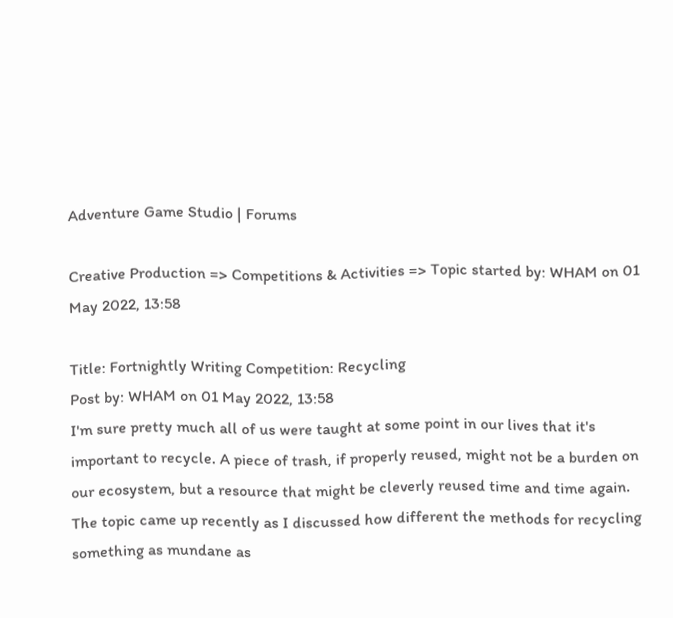Adventure Game Studio | Forums

Creative Production => Competitions & Activities => Topic started by: WHAM on 01 May 2022, 13:58

Title: Fortnightly Writing Competition: Recycling
Post by: WHAM on 01 May 2022, 13:58
I'm sure pretty much all of us were taught at some point in our lives that it's important to recycle. A piece of trash, if properly reused, might not be a burden on our ecosystem, but a resource that might be cleverly reused time and time again. The topic came up recently as I discussed how different the methods for recycling something as mundane as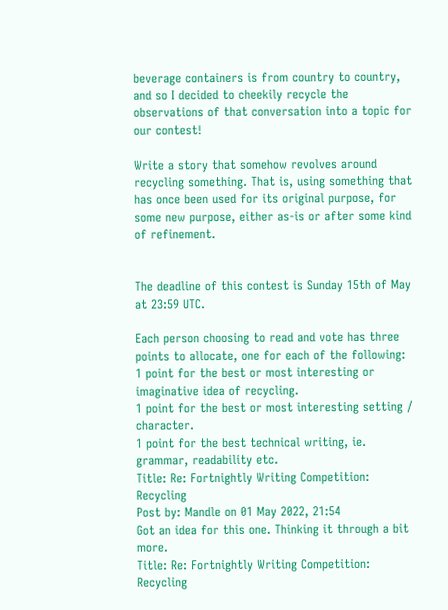beverage containers is from country to country, and so I decided to cheekily recycle the observations of that conversation into a topic for our contest!

Write a story that somehow revolves around recycling something. That is, using something that has once been used for its original purpose, for some new purpose, either as-is or after some kind of refinement.


The deadline of this contest is Sunday 15th of May at 23:59 UTC.

Each person choosing to read and vote has three points to allocate, one for each of the following:
1 point for the best or most interesting or imaginative idea of recycling.
1 point for the best or most interesting setting / character.
1 point for the best technical writing, ie. grammar, readability etc.
Title: Re: Fortnightly Writing Competition: Recycling
Post by: Mandle on 01 May 2022, 21:54
Got an idea for this one. Thinking it through a bit more.
Title: Re: Fortnightly Writing Competition: Recycling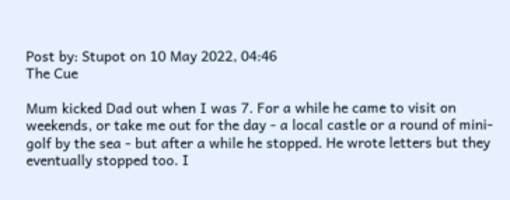Post by: Stupot on 10 May 2022, 04:46
The Cue

Mum kicked Dad out when I was 7. For a while he came to visit on weekends, or take me out for the day - a local castle or a round of mini-golf by the sea - but after a while he stopped. He wrote letters but they eventually stopped too. I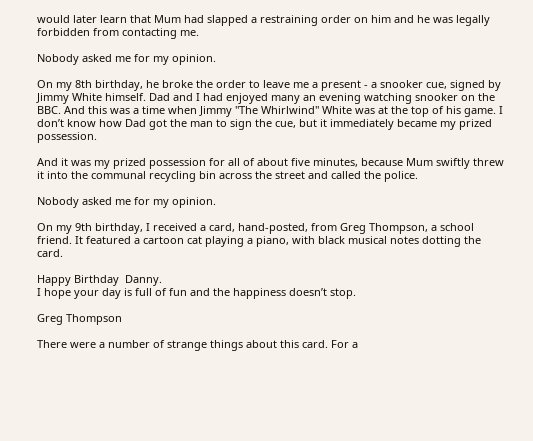would later learn that Mum had slapped a restraining order on him and he was legally forbidden from contacting me.

Nobody asked me for my opinion.

On my 8th birthday, he broke the order to leave me a present - a snooker cue, signed by Jimmy White himself. Dad and I had enjoyed many an evening watching snooker on the BBC. And this was a time when Jimmy "The Whirlwind" White was at the top of his game. I don’t know how Dad got the man to sign the cue, but it immediately became my prized possession.

And it was my prized possession for all of about five minutes, because Mum swiftly threw it into the communal recycling bin across the street and called the police.

Nobody asked me for my opinion.

On my 9th birthday, I received a card, hand-posted, from Greg Thompson, a school friend. It featured a cartoon cat playing a piano, with black musical notes dotting the card.

Happy Birthday  Danny.
I hope your day is full of fun and the happiness doesn’t stop.

Greg Thompson

There were a number of strange things about this card. For a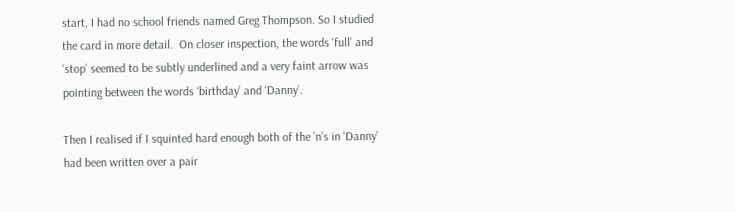start, I had no school friends named Greg Thompson. So I studied the card in more detail.  On closer inspection, the words ‘full’ and ‘stop’ seemed to be subtly underlined and a very faint arrow was pointing between the words ‘birthday’ and ‘Danny’.

Then I realised if I squinted hard enough both of the ’n’s in ‘Danny’ had been written over a pair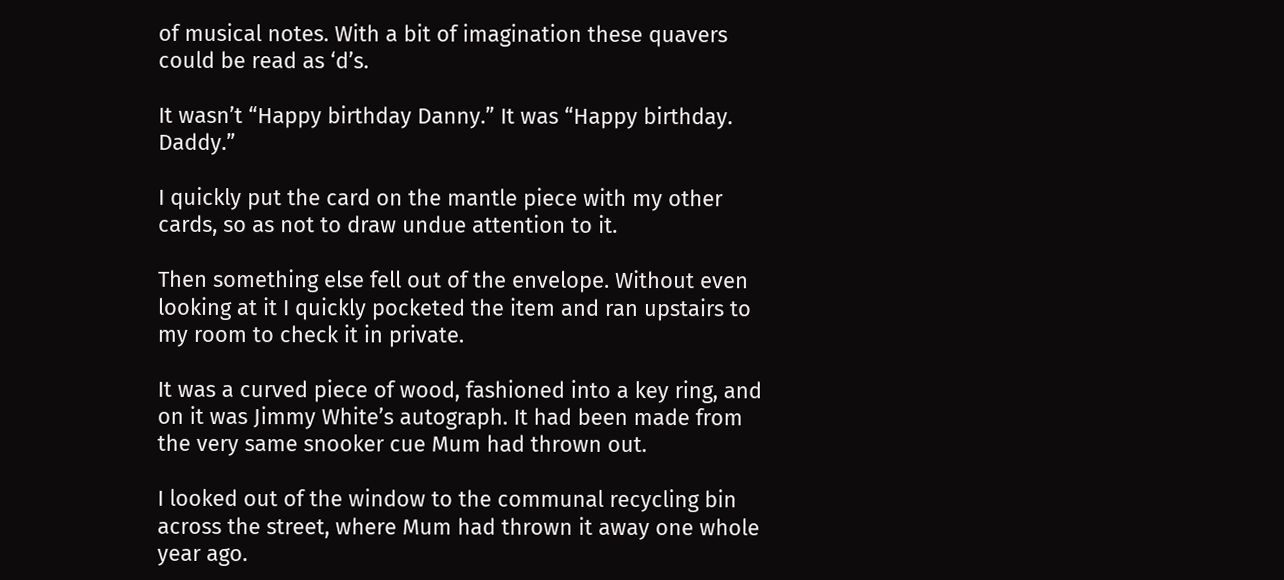of musical notes. With a bit of imagination these quavers could be read as ‘d’s.

It wasn’t “Happy birthday Danny.” It was “Happy birthday. Daddy.”

I quickly put the card on the mantle piece with my other cards, so as not to draw undue attention to it.

Then something else fell out of the envelope. Without even looking at it I quickly pocketed the item and ran upstairs to my room to check it in private.

It was a curved piece of wood, fashioned into a key ring, and on it was Jimmy White’s autograph. It had been made from the very same snooker cue Mum had thrown out.

I looked out of the window to the communal recycling bin across the street, where Mum had thrown it away one whole year ago.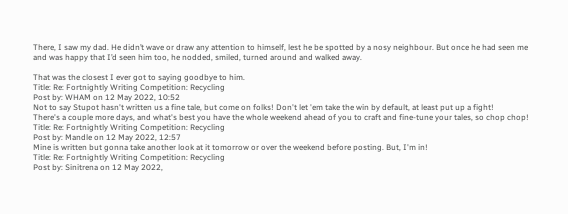There, I saw my dad. He didn’t wave or draw any attention to himself, lest he be spotted by a nosy neighbour. But once he had seen me and was happy that I’d seen him too, he nodded, smiled, turned around and walked away.

That was the closest I ever got to saying goodbye to him.
Title: Re: Fortnightly Writing Competition: Recycling
Post by: WHAM on 12 May 2022, 10:52
Not to say Stupot hasn't written us a fine tale, but come on folks! Don't let 'em take the win by default, at least put up a fight!
There's a couple more days, and what's best you have the whole weekend ahead of you to craft and fine-tune your tales, so chop chop!
Title: Re: Fortnightly Writing Competition: Recycling
Post by: Mandle on 12 May 2022, 12:57
Mine is written but gonna take another look at it tomorrow or over the weekend before posting. But, I'm in!
Title: Re: Fortnightly Writing Competition: Recycling
Post by: Sinitrena on 12 May 2022,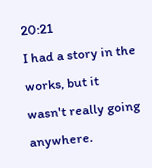20:21
I had a story in the works, but it wasn't really going anywhere.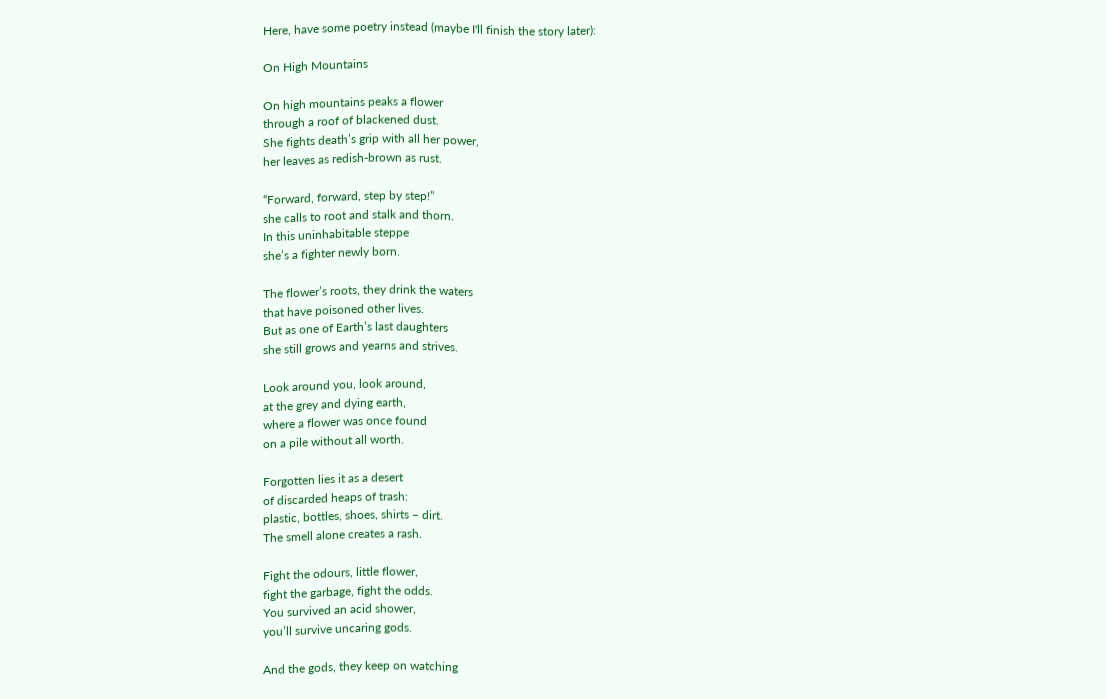Here, have some poetry instead (maybe I'll finish the story later):

On High Mountains

On high mountains peaks a flower
through a roof of blackened dust.
She fights death’s grip with all her power,
her leaves as redish-brown as rust.

“Forward, forward, step by step!”
she calls to root and stalk and thorn.
In this uninhabitable steppe
she’s a fighter newly born.

The flower’s roots, they drink the waters
that have poisoned other lives.
But as one of Earth’s last daughters
she still grows and yearns and strives.

Look around you, look around,
at the grey and dying earth,
where a flower was once found
on a pile without all worth.

Forgotten lies it as a desert
of discarded heaps of trash:
plastic, bottles, shoes, shirts – dirt.
The smell alone creates a rash.

Fight the odours, little flower,
fight the garbage, fight the odds.
You survived an acid shower,
you’ll survive uncaring gods.

And the gods, they keep on watching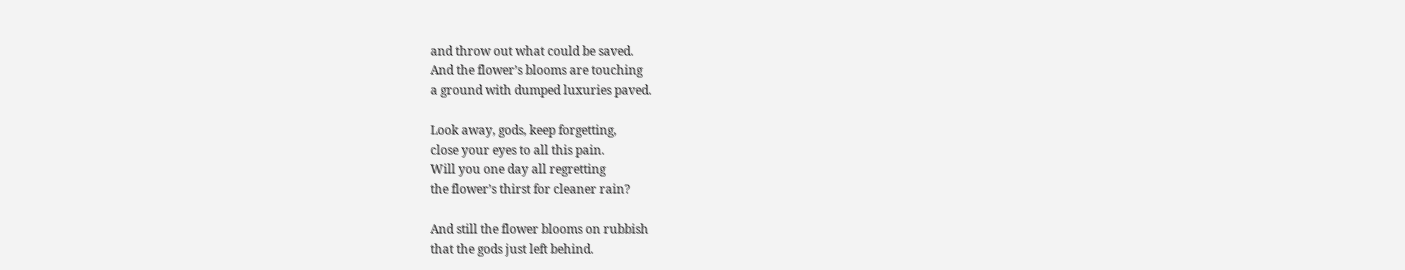and throw out what could be saved.
And the flower’s blooms are touching
a ground with dumped luxuries paved.

Look away, gods, keep forgetting,
close your eyes to all this pain.
Will you one day all regretting
the flower’s thirst for cleaner rain?

And still the flower blooms on rubbish
that the gods just left behind.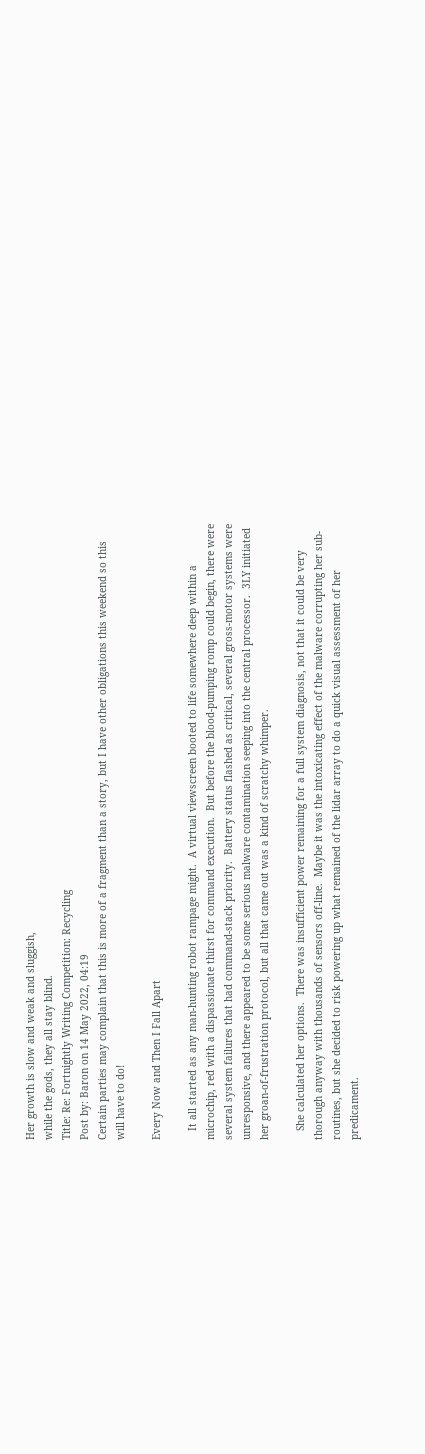Her growth is slow and weak and sluggish,
while the gods, they all stay blind.
Title: Re: Fortnightly Writing Competition: Recycling
Post by: Baron on 14 May 2022, 04:19
Certain parties may complain that this is more of a fragment than a story, but I have other obligations this weekend so this will have to do!

Every Now and Then I Fall Apart

   It all started as any man-hunting robot rampage might.  A virtual viewscreen booted to life somewhere deep within a microchip, red with a dispassionate thirst for command execution.  But before the blood-pumping romp could begin, there were several system failures that had command-stack priority.  Battery status flashed as critical, several gross-motor systems were unresponsive, and there appeared to be some serious malware contamination seeping into the central processor.  3LY initiated her groan-of-frustration protocol, but all that came out was a kind of scratchy whimper.

   She calculated her options.  There was insufficient power remaining for a full system diagnosis, not that it could be very thorough anyway with thousands of sensors off-line.  Maybe it was the intoxicating effect of the malware corrupting her sub-routines, but she decided to risk powering up what remained of the lidar array to do a quick visual assessment of her predicament.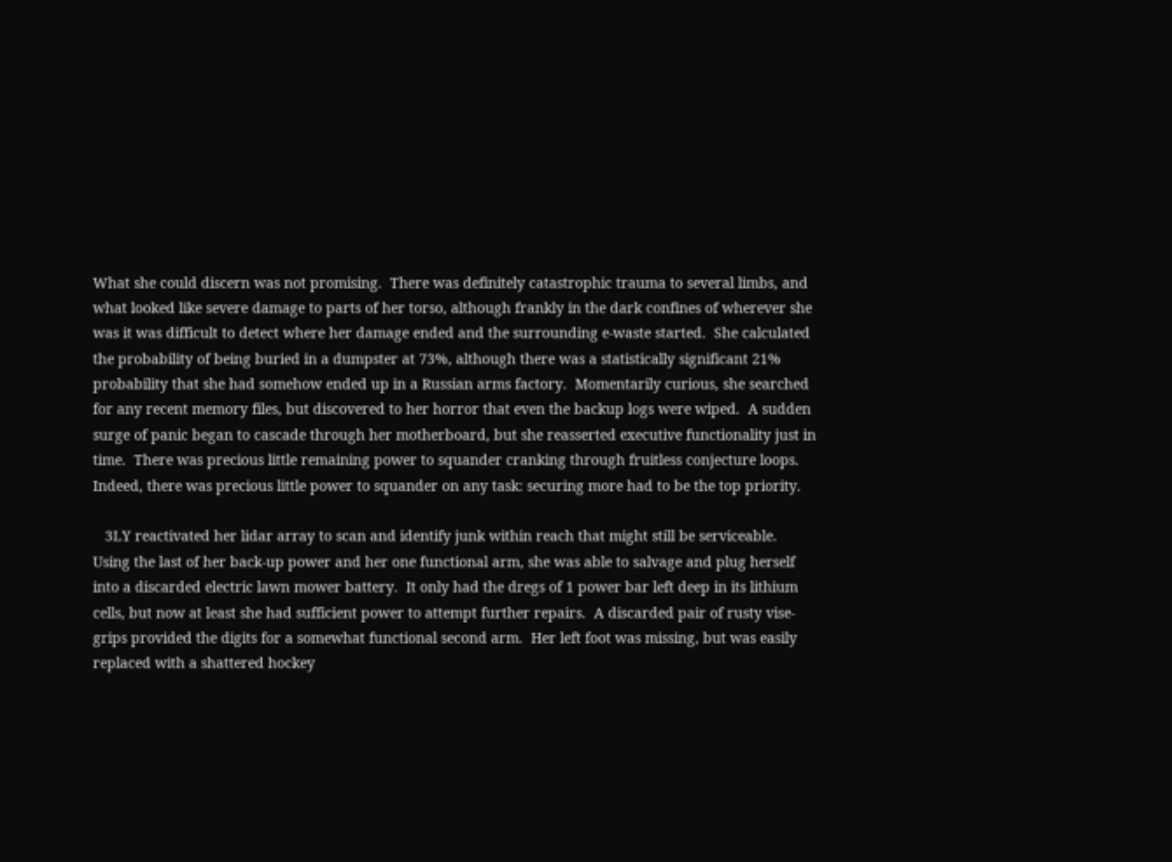What she could discern was not promising.  There was definitely catastrophic trauma to several limbs, and what looked like severe damage to parts of her torso, although frankly in the dark confines of wherever she was it was difficult to detect where her damage ended and the surrounding e-waste started.  She calculated the probability of being buried in a dumpster at 73%, although there was a statistically significant 21% probability that she had somehow ended up in a Russian arms factory.  Momentarily curious, she searched for any recent memory files, but discovered to her horror that even the backup logs were wiped.  A sudden surge of panic began to cascade through her motherboard, but she reasserted executive functionality just in time.  There was precious little remaining power to squander cranking through fruitless conjecture loops.  Indeed, there was precious little power to squander on any task: securing more had to be the top priority.

   3LY reactivated her lidar array to scan and identify junk within reach that might still be serviceable.  Using the last of her back-up power and her one functional arm, she was able to salvage and plug herself into a discarded electric lawn mower battery.  It only had the dregs of 1 power bar left deep in its lithium cells, but now at least she had sufficient power to attempt further repairs.  A discarded pair of rusty vise-grips provided the digits for a somewhat functional second arm.  Her left foot was missing, but was easily replaced with a shattered hockey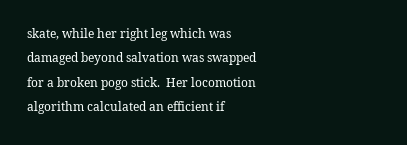skate, while her right leg which was damaged beyond salvation was swapped for a broken pogo stick.  Her locomotion algorithm calculated an efficient if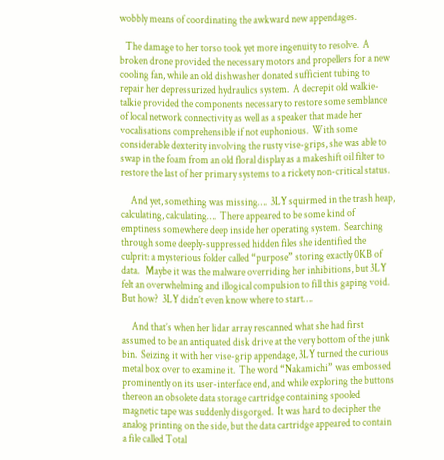wobbly means of coordinating the awkward new appendages.

   The damage to her torso took yet more ingenuity to resolve.  A broken drone provided the necessary motors and propellers for a new cooling fan, while an old dishwasher donated sufficient tubing to repair her depressurized hydraulics system.  A decrepit old walkie-talkie provided the components necessary to restore some semblance of local network connectivity as well as a speaker that made her vocalisations comprehensible if not euphonious.  With some considerable dexterity involving the rusty vise-grips, she was able to swap in the foam from an old floral display as a makeshift oil filter to restore the last of her primary systems to a rickety non-critical status.

     And yet, something was missing….  3LY squirmed in the trash heap, calculating, calculating….  There appeared to be some kind of emptiness somewhere deep inside her operating system.  Searching through some deeply-suppressed hidden files she identified the culprit: a mysterious folder called “purpose” storing exactly 0KB of data.   Maybe it was the malware overriding her inhibitions, but 3LY felt an overwhelming and illogical compulsion to fill this gaping void.  But how?  3LY didn’t even know where to start….

     And that’s when her lidar array rescanned what she had first assumed to be an antiquated disk drive at the very bottom of the junk bin.  Seizing it with her vise-grip appendage, 3LY turned the curious metal box over to examine it.  The word “Nakamichi” was embossed prominently on its user-interface end, and while exploring the buttons thereon an obsolete data storage cartridge containing spooled magnetic tape was suddenly disgorged.  It was hard to decipher the analog printing on the side, but the data cartridge appeared to contain a file called Total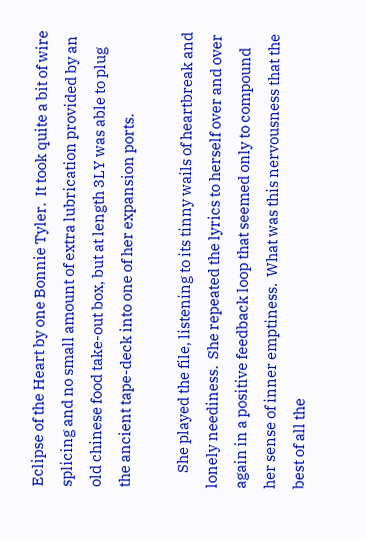Eclipse of the Heart by one Bonnie Tyler.  It took quite a bit of wire splicing and no small amount of extra lubrication provided by an old chinese food take-out box, but at length 3LY was able to plug the ancient tape-deck into one of her expansion ports.

     She played the file, listening to its tinny wails of heartbreak and lonely neediness.  She repeated the lyrics to herself over and over again in a positive feedback loop that seemed only to compound her sense of inner emptiness.  What was this nervousness that the best of all the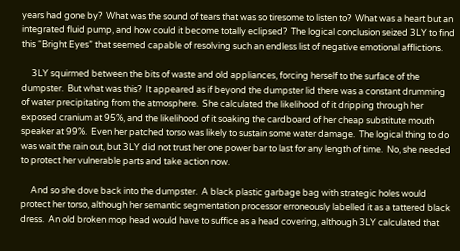years had gone by?  What was the sound of tears that was so tiresome to listen to?  What was a heart but an integrated fluid pump, and how could it become totally eclipsed?  The logical conclusion seized 3LY to find this “Bright Eyes” that seemed capable of resolving such an endless list of negative emotional afflictions.

     3LY squirmed between the bits of waste and old appliances, forcing herself to the surface of the dumpster.  But what was this?  It appeared as if beyond the dumpster lid there was a constant drumming of water precipitating from the atmosphere.  She calculated the likelihood of it dripping through her exposed cranium at 95%, and the likelihood of it soaking the cardboard of her cheap substitute mouth speaker at 99%.  Even her patched torso was likely to sustain some water damage.  The logical thing to do was wait the rain out, but 3LY did not trust her one power bar to last for any length of time.  No, she needed to protect her vulnerable parts and take action now.

     And so she dove back into the dumpster.  A black plastic garbage bag with strategic holes would protect her torso, although her semantic segmentation processor erroneously labelled it as a tattered black dress.  An old broken mop head would have to suffice as a head covering, although 3LY calculated that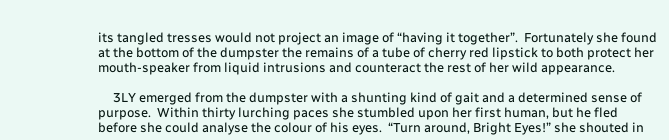its tangled tresses would not project an image of “having it together”.  Fortunately she found at the bottom of the dumpster the remains of a tube of cherry red lipstick to both protect her mouth-speaker from liquid intrusions and counteract the rest of her wild appearance.

     3LY emerged from the dumpster with a shunting kind of gait and a determined sense of purpose.  Within thirty lurching paces she stumbled upon her first human, but he fled before she could analyse the colour of his eyes.  “Turn around, Bright Eyes!” she shouted in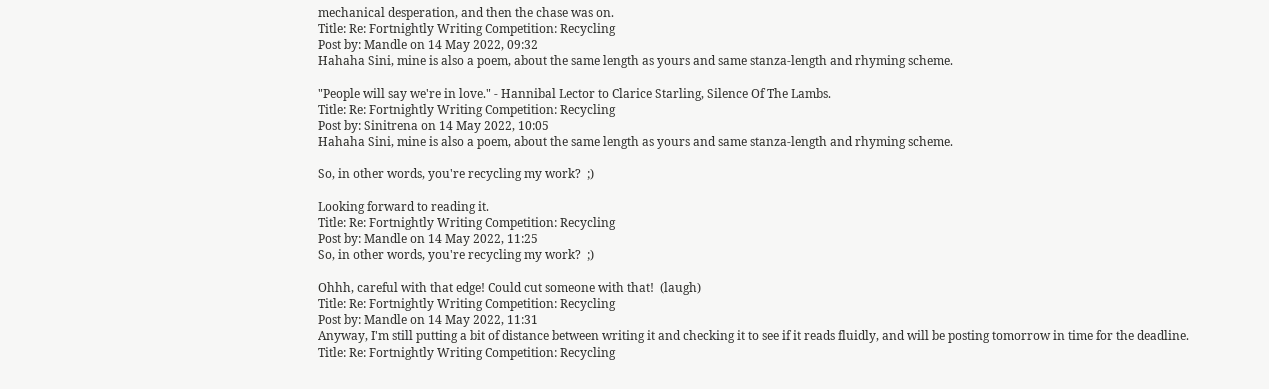mechanical desperation, and then the chase was on.
Title: Re: Fortnightly Writing Competition: Recycling
Post by: Mandle on 14 May 2022, 09:32
Hahaha Sini, mine is also a poem, about the same length as yours and same stanza-length and rhyming scheme.

"People will say we're in love." - Hannibal Lector to Clarice Starling, Silence Of The Lambs.
Title: Re: Fortnightly Writing Competition: Recycling
Post by: Sinitrena on 14 May 2022, 10:05
Hahaha Sini, mine is also a poem, about the same length as yours and same stanza-length and rhyming scheme.

So, in other words, you're recycling my work?  ;)

Looking forward to reading it.
Title: Re: Fortnightly Writing Competition: Recycling
Post by: Mandle on 14 May 2022, 11:25
So, in other words, you're recycling my work?  ;)

Ohhh, careful with that edge! Could cut someone with that!  (laugh)
Title: Re: Fortnightly Writing Competition: Recycling
Post by: Mandle on 14 May 2022, 11:31
Anyway, I'm still putting a bit of distance between writing it and checking it to see if it reads fluidly, and will be posting tomorrow in time for the deadline.
Title: Re: Fortnightly Writing Competition: Recycling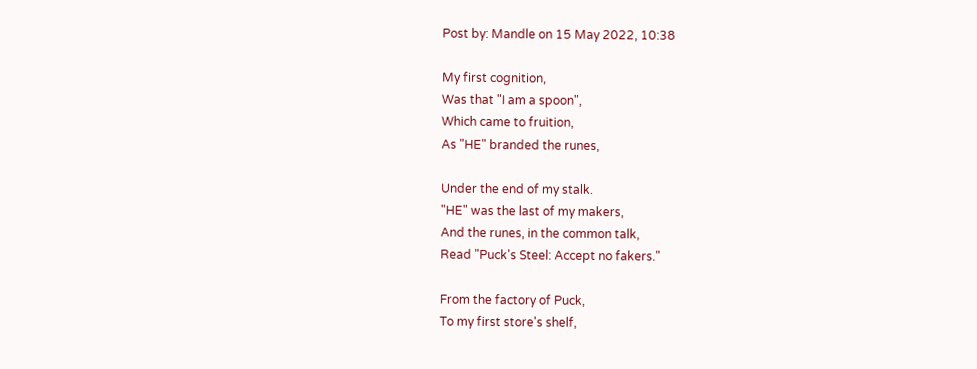Post by: Mandle on 15 May 2022, 10:38

My first cognition,
Was that "I am a spoon",
Which came to fruition,
As "HE" branded the runes,

Under the end of my stalk.
"HE" was the last of my makers,
And the runes, in the common talk,
Read "Puck's Steel: Accept no fakers."

From the factory of Puck,
To my first store's shelf,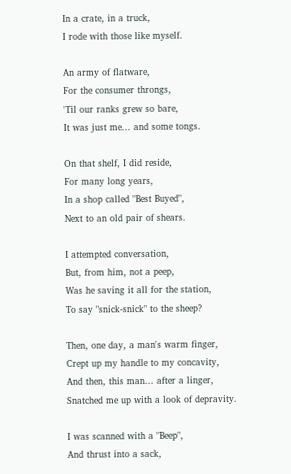In a crate, in a truck,
I rode with those like myself.

An army of flatware,
For the consumer throngs,
'Til our ranks grew so bare,
It was just me... and some tongs.

On that shelf, I did reside,
For many long years,
In a shop called "Best Buyed",
Next to an old pair of shears.

I attempted conversation,
But, from him, not a peep,
Was he saving it all for the station,
To say "snick-snick" to the sheep?

Then, one day, a man's warm finger,
Crept up my handle to my concavity,
And then, this man... after a linger,
Snatched me up with a look of depravity.

I was scanned with a "Beep",
And thrust into a sack,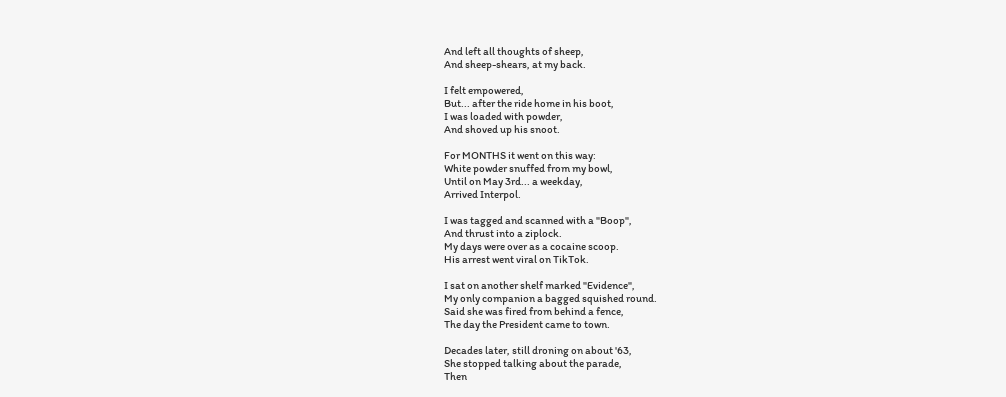And left all thoughts of sheep,
And sheep-shears, at my back.

I felt empowered,
But... after the ride home in his boot,
I was loaded with powder,
And shoved up his snoot.

For MONTHS it went on this way:
White powder snuffed from my bowl,
Until on May 3rd... a weekday,
Arrived Interpol.

I was tagged and scanned with a "Boop",
And thrust into a ziplock.
My days were over as a cocaine scoop.
His arrest went viral on TikTok.

I sat on another shelf marked "Evidence",
My only companion a bagged squished round.
Said she was fired from behind a fence,
The day the President came to town.

Decades later, still droning on about '63,
She stopped talking about the parade,
Then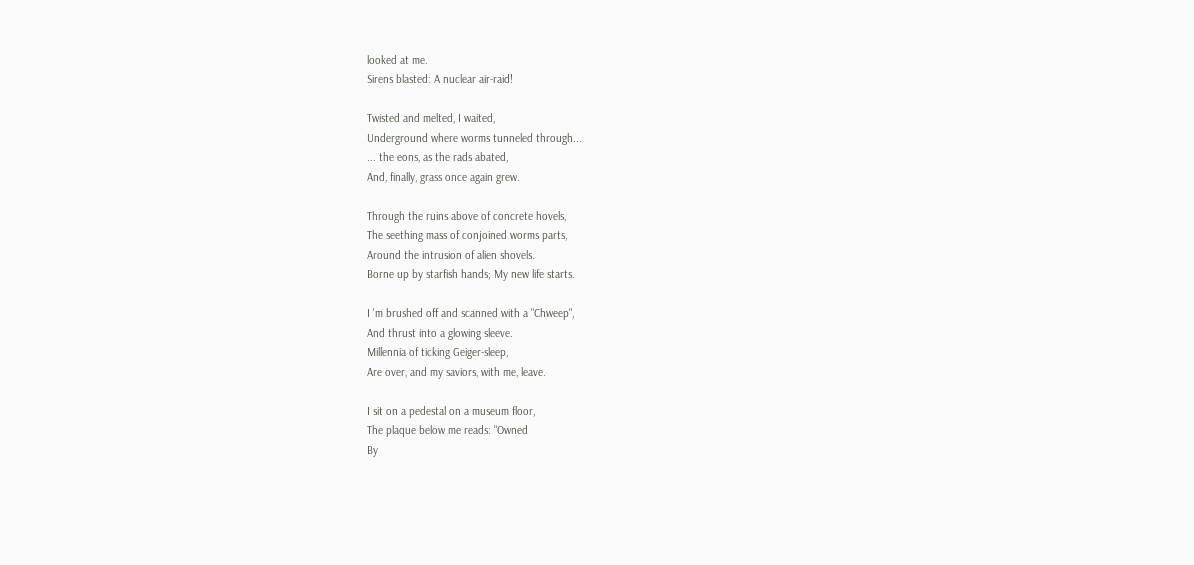looked at me.
Sirens blasted: A nuclear air-raid!

Twisted and melted, I waited,
Underground where worms tunneled through...
... the eons, as the rads abated,
And, finally, grass once again grew.

Through the ruins above of concrete hovels,
The seething mass of conjoined worms parts,
Around the intrusion of alien shovels.
Borne up by starfish hands; My new life starts.

I 'm brushed off and scanned with a "Chweep",
And thrust into a glowing sleeve.
Millennia of ticking Geiger-sleep,
Are over, and my saviors, with me, leave.

I sit on a pedestal on a museum floor,
The plaque below me reads: "Owned
By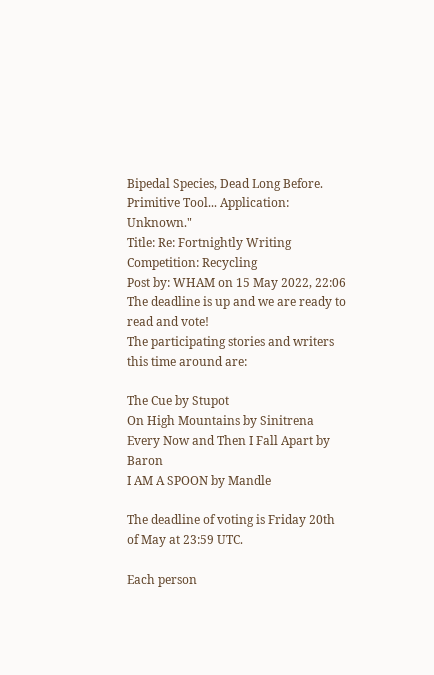Bipedal Species, Dead Long Before.
Primitive Tool... Application: Unknown."
Title: Re: Fortnightly Writing Competition: Recycling
Post by: WHAM on 15 May 2022, 22:06
The deadline is up and we are ready to read and vote!
The participating stories and writers this time around are:

The Cue by Stupot
On High Mountains by Sinitrena
Every Now and Then I Fall Apart by Baron
I AM A SPOON by Mandle

The deadline of voting is Friday 20th of May at 23:59 UTC.

Each person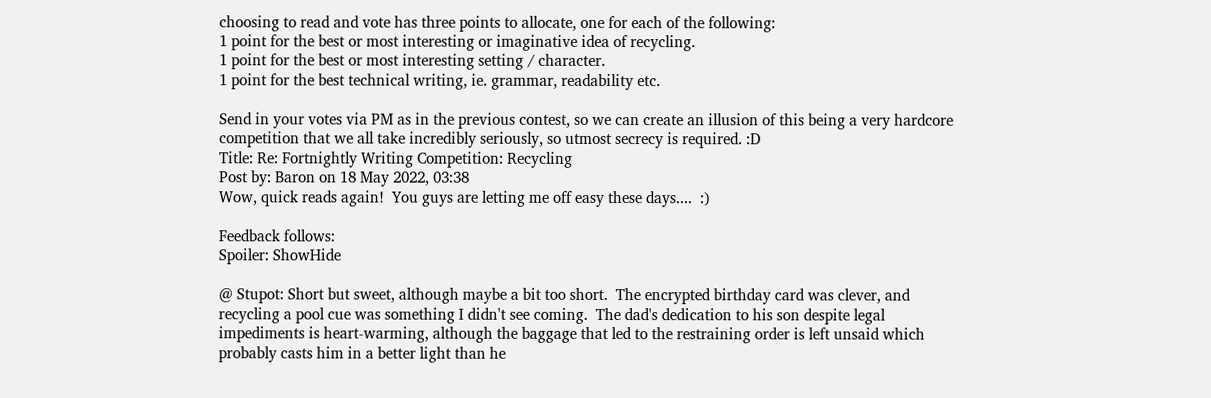choosing to read and vote has three points to allocate, one for each of the following:
1 point for the best or most interesting or imaginative idea of recycling.
1 point for the best or most interesting setting / character.
1 point for the best technical writing, ie. grammar, readability etc.

Send in your votes via PM as in the previous contest, so we can create an illusion of this being a very hardcore competition that we all take incredibly seriously, so utmost secrecy is required. :D
Title: Re: Fortnightly Writing Competition: Recycling
Post by: Baron on 18 May 2022, 03:38
Wow, quick reads again!  You guys are letting me off easy these days....  :)

Feedback follows:
Spoiler: ShowHide

@ Stupot: Short but sweet, although maybe a bit too short.  The encrypted birthday card was clever, and recycling a pool cue was something I didn't see coming.  The dad's dedication to his son despite legal impediments is heart-warming, although the baggage that led to the restraining order is left unsaid which probably casts him in a better light than he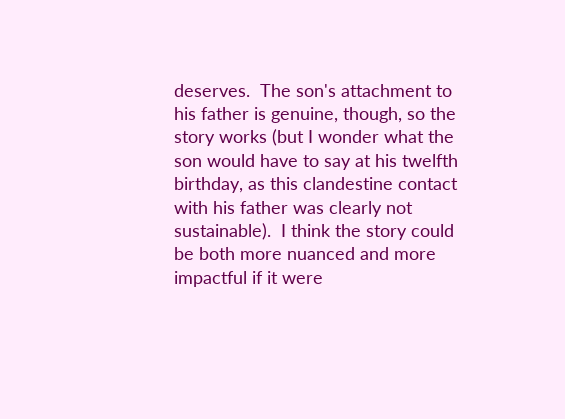deserves.  The son's attachment to his father is genuine, though, so the story works (but I wonder what the son would have to say at his twelfth birthday, as this clandestine contact with his father was clearly not sustainable).  I think the story could be both more nuanced and more impactful if it were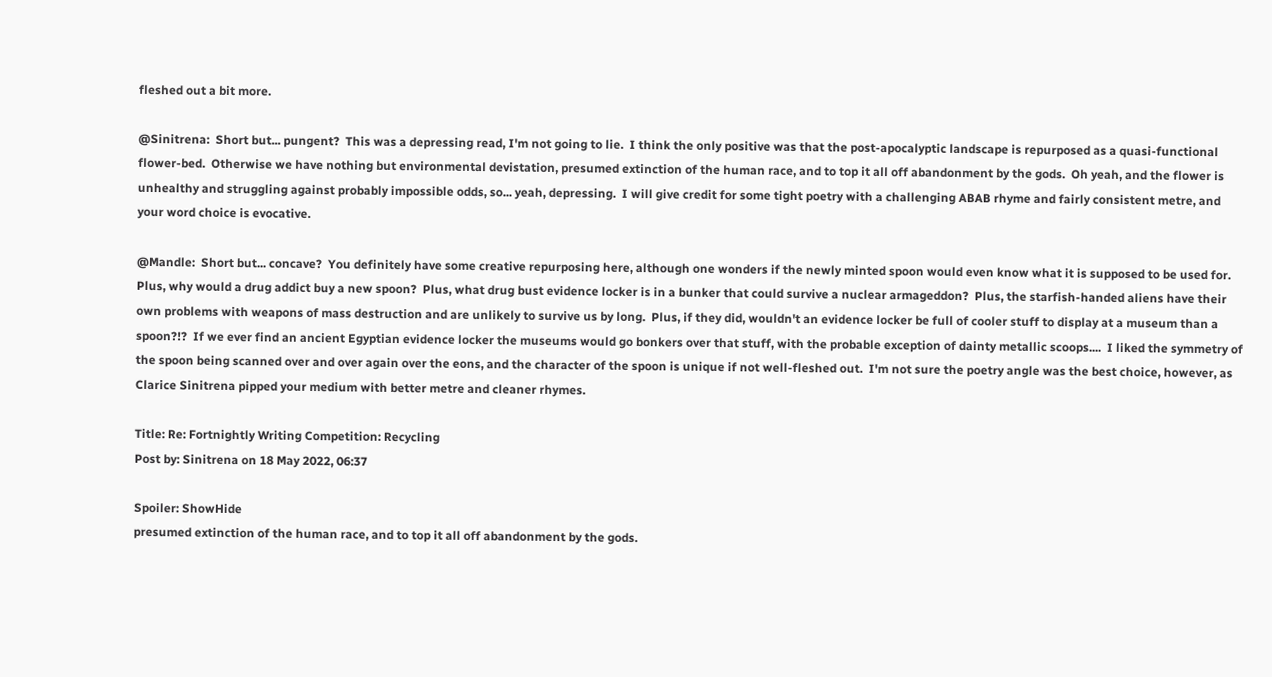fleshed out a bit more.

@Sinitrena:  Short but... pungent?  This was a depressing read, I'm not going to lie.  I think the only positive was that the post-apocalyptic landscape is repurposed as a quasi-functional flower-bed.  Otherwise we have nothing but environmental devistation, presumed extinction of the human race, and to top it all off abandonment by the gods.  Oh yeah, and the flower is unhealthy and struggling against probably impossible odds, so... yeah, depressing.  I will give credit for some tight poetry with a challenging ABAB rhyme and fairly consistent metre, and your word choice is evocative.

@Mandle:  Short but... concave?  You definitely have some creative repurposing here, although one wonders if the newly minted spoon would even know what it is supposed to be used for.  Plus, why would a drug addict buy a new spoon?  Plus, what drug bust evidence locker is in a bunker that could survive a nuclear armageddon?  Plus, the starfish-handed aliens have their own problems with weapons of mass destruction and are unlikely to survive us by long.  Plus, if they did, wouldn't an evidence locker be full of cooler stuff to display at a museum than a spoon?!?  If we ever find an ancient Egyptian evidence locker the museums would go bonkers over that stuff, with the probable exception of dainty metallic scoops....  I liked the symmetry of the spoon being scanned over and over again over the eons, and the character of the spoon is unique if not well-fleshed out.  I'm not sure the poetry angle was the best choice, however, as Clarice Sinitrena pipped your medium with better metre and cleaner rhymes.

Title: Re: Fortnightly Writing Competition: Recycling
Post by: Sinitrena on 18 May 2022, 06:37

Spoiler: ShowHide
presumed extinction of the human race, and to top it all off abandonment by the gods.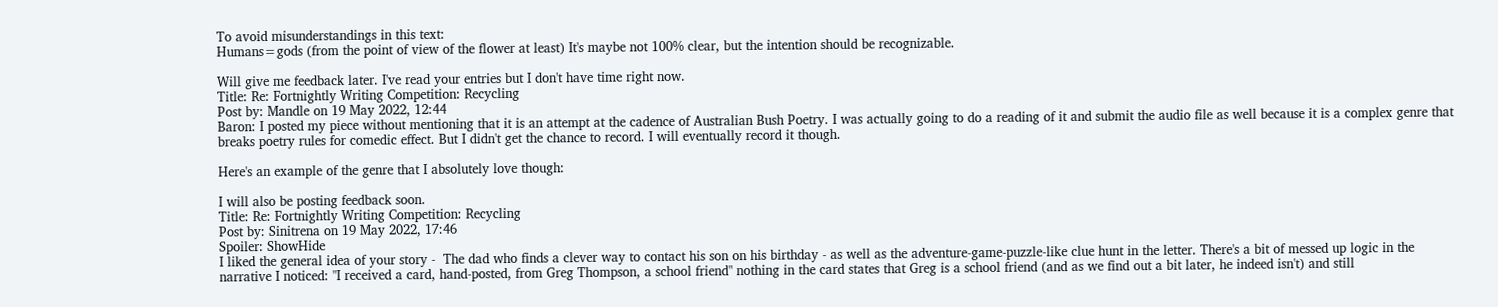To avoid misunderstandings in this text:
Humans=gods (from the point of view of the flower at least) It's maybe not 100% clear, but the intention should be recognizable.

Will give me feedback later. I've read your entries but I don't have time right now.
Title: Re: Fortnightly Writing Competition: Recycling
Post by: Mandle on 19 May 2022, 12:44
Baron: I posted my piece without mentioning that it is an attempt at the cadence of Australian Bush Poetry. I was actually going to do a reading of it and submit the audio file as well because it is a complex genre that breaks poetry rules for comedic effect. But I didn't get the chance to record. I will eventually record it though.

Here's an example of the genre that I absolutely love though:

I will also be posting feedback soon.
Title: Re: Fortnightly Writing Competition: Recycling
Post by: Sinitrena on 19 May 2022, 17:46
Spoiler: ShowHide
I liked the general idea of your story -  The dad who finds a clever way to contact his son on his birthday - as well as the adventure-game-puzzle-like clue hunt in the letter. There's a bit of messed up logic in the narrative I noticed: "I received a card, hand-posted, from Greg Thompson, a school friend" nothing in the card states that Greg is a school friend (and as we find out a bit later, he indeed isn't) and still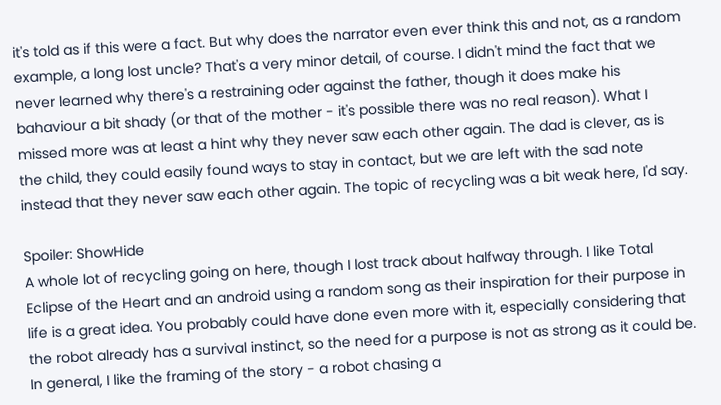it's told as if this were a fact. But why does the narrator even ever think this and not, as a random example, a long lost uncle? That's a very minor detail, of course. I didn't mind the fact that we never learned why there's a restraining oder against the father, though it does make his bahaviour a bit shady (or that of the mother - it's possible there was no real reason). What I missed more was at least a hint why they never saw each other again. The dad is clever, as is the child, they could easily found ways to stay in contact, but we are left with the sad note instead that they never saw each other again. The topic of recycling was a bit weak here, I'd say.

Spoiler: ShowHide
A whole lot of recycling going on here, though I lost track about halfway through. I like Total Eclipse of the Heart and an android using a random song as their inspiration for their purpose in life is a great idea. You probably could have done even more with it, especially considering that the robot already has a survival instinct, so the need for a purpose is not as strong as it could be. In general, I like the framing of the story - a robot chasing a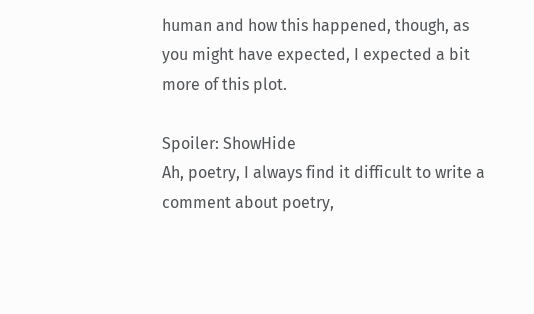human and how this happened, though, as you might have expected, I expected a bit more of this plot.

Spoiler: ShowHide
Ah, poetry, I always find it difficult to write a comment about poetry,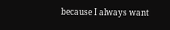because I always want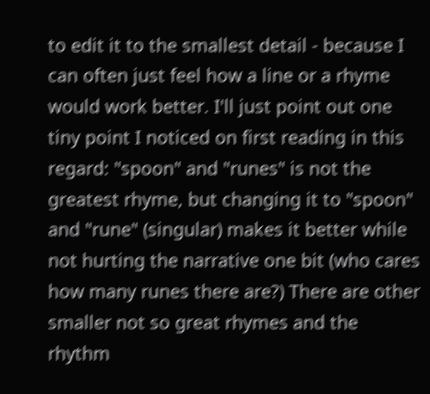to edit it to the smallest detail - because I can often just feel how a line or a rhyme would work better. I'll just point out one tiny point I noticed on first reading in this regard: "spoon" and "runes" is not the greatest rhyme, but changing it to "spoon" and "rune" (singular) makes it better while not hurting the narrative one bit (who cares how many runes there are?) There are other smaller not so great rhymes and the rhythm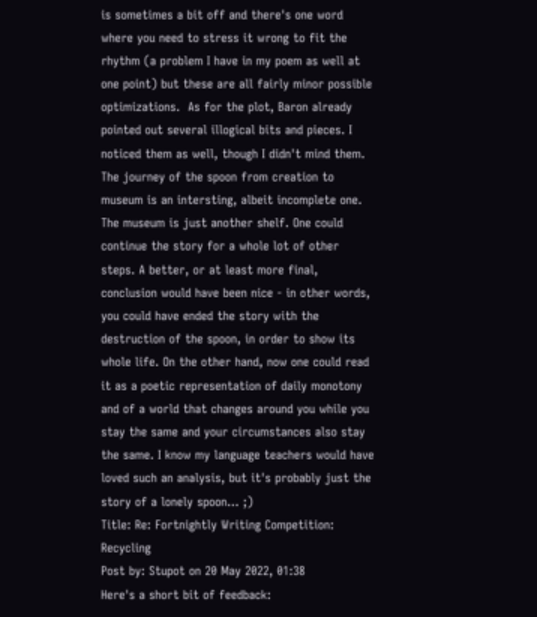is sometimes a bit off and there's one word where you need to stress it wrong to fit the rhythm (a problem I have in my poem as well at one point) but these are all fairly minor possible optimizations.  As for the plot, Baron already pointed out several illogical bits and pieces. I noticed them as well, though I didn't mind them. The journey of the spoon from creation to museum is an intersting, albeit incomplete one. The museum is just another shelf. One could continue the story for a whole lot of other steps. A better, or at least more final, conclusion would have been nice - in other words, you could have ended the story with the destruction of the spoon, in order to show its whole life. On the other hand, now one could read it as a poetic representation of daily monotony and of a world that changes around you while you  stay the same and your circumstances also stay the same. I know my language teachers would have loved such an analysis, but it's probably just the story of a lonely spoon... ;)
Title: Re: Fortnightly Writing Competition: Recycling
Post by: Stupot on 20 May 2022, 01:38
Here's a short bit of feedback: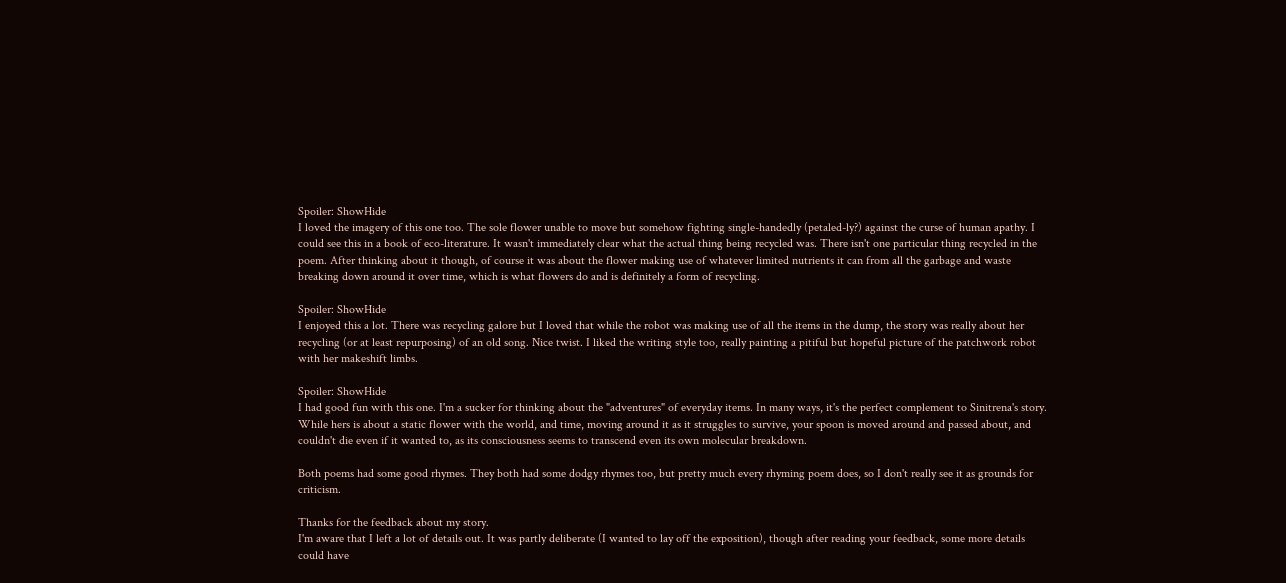Spoiler: ShowHide
I loved the imagery of this one too. The sole flower unable to move but somehow fighting single-handedly (petaled-ly?) against the curse of human apathy. I could see this in a book of eco-literature. It wasn't immediately clear what the actual thing being recycled was. There isn't one particular thing recycled in the poem. After thinking about it though, of course it was about the flower making use of whatever limited nutrients it can from all the garbage and waste breaking down around it over time, which is what flowers do and is definitely a form of recycling.

Spoiler: ShowHide
I enjoyed this a lot. There was recycling galore but I loved that while the robot was making use of all the items in the dump, the story was really about her recycling (or at least repurposing) of an old song. Nice twist. I liked the writing style too, really painting a pitiful but hopeful picture of the patchwork robot with her makeshift limbs.

Spoiler: ShowHide
I had good fun with this one. I'm a sucker for thinking about the "adventures" of everyday items. In many ways, it's the perfect complement to Sinitrena's story. While hers is about a static flower with the world, and time, moving around it as it struggles to survive, your spoon is moved around and passed about, and couldn't die even if it wanted to, as its consciousness seems to transcend even its own molecular breakdown.

Both poems had some good rhymes. They both had some dodgy rhymes too, but pretty much every rhyming poem does, so I don't really see it as grounds for criticism.

Thanks for the feedback about my story.
I'm aware that I left a lot of details out. It was partly deliberate (I wanted to lay off the exposition), though after reading your feedback, some more details could have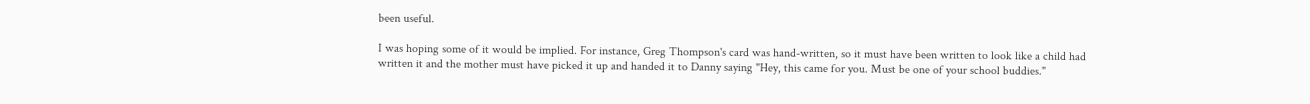been useful.

I was hoping some of it would be implied. For instance, Greg Thompson's card was hand-written, so it must have been written to look like a child had written it and the mother must have picked it up and handed it to Danny saying "Hey, this came for you. Must be one of your school buddies."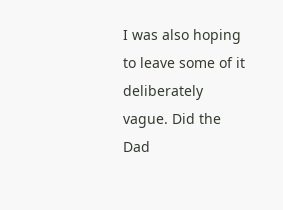I was also hoping to leave some of it deliberately vague. Did the Dad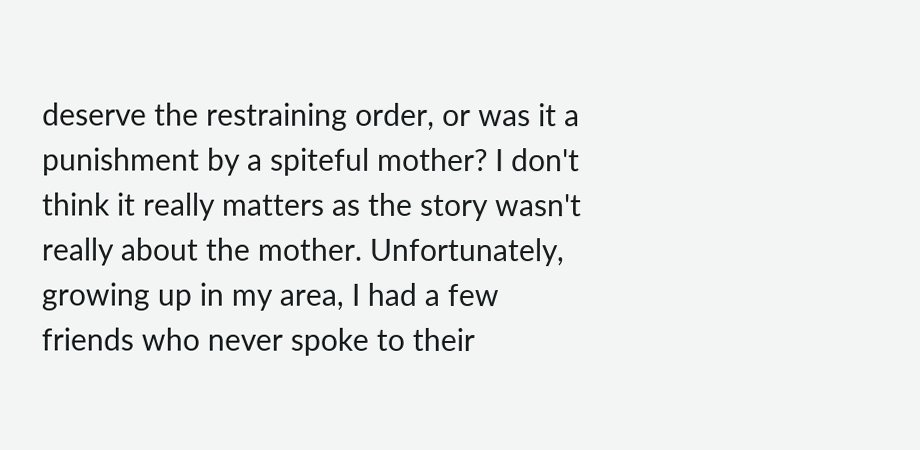deserve the restraining order, or was it a punishment by a spiteful mother? I don't think it really matters as the story wasn't really about the mother. Unfortunately, growing up in my area, I had a few friends who never spoke to their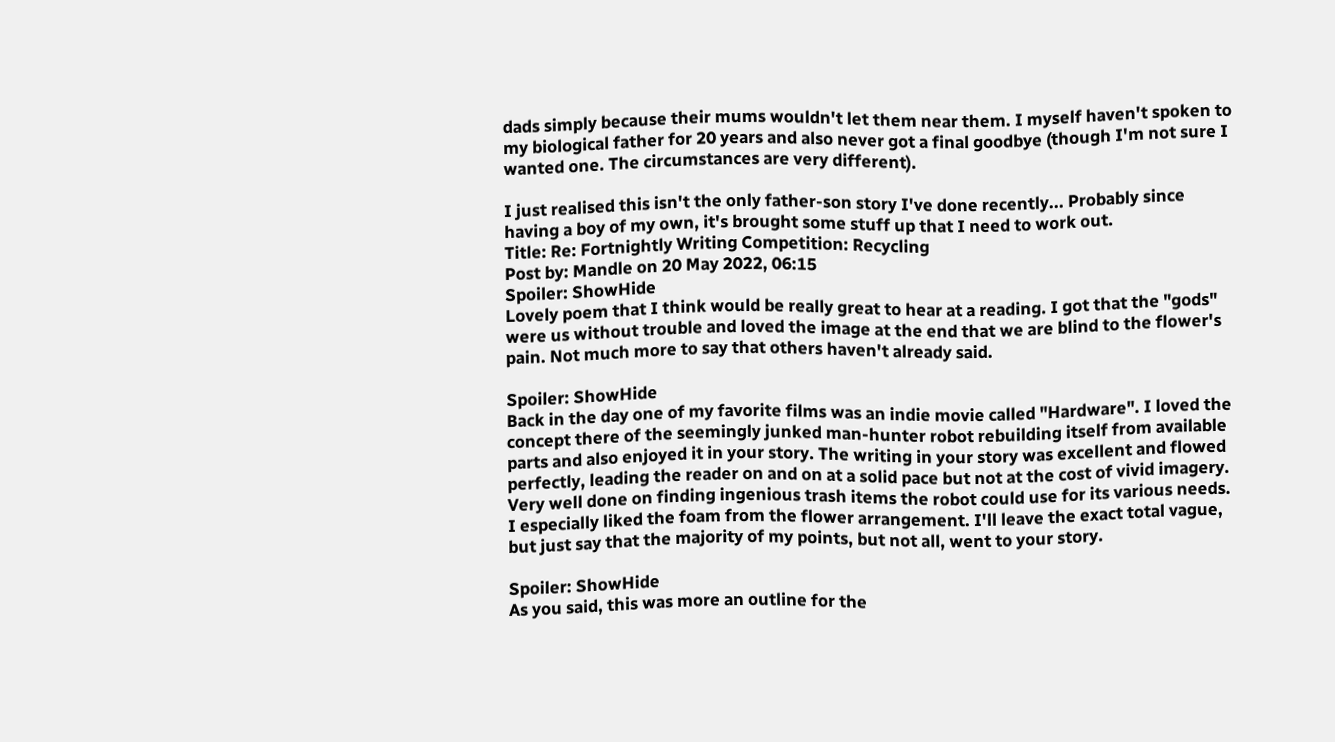dads simply because their mums wouldn't let them near them. I myself haven't spoken to my biological father for 20 years and also never got a final goodbye (though I'm not sure I wanted one. The circumstances are very different).

I just realised this isn't the only father-son story I've done recently... Probably since having a boy of my own, it's brought some stuff up that I need to work out.
Title: Re: Fortnightly Writing Competition: Recycling
Post by: Mandle on 20 May 2022, 06:15
Spoiler: ShowHide
Lovely poem that I think would be really great to hear at a reading. I got that the "gods" were us without trouble and loved the image at the end that we are blind to the flower's pain. Not much more to say that others haven't already said.

Spoiler: ShowHide
Back in the day one of my favorite films was an indie movie called "Hardware". I loved the concept there of the seemingly junked man-hunter robot rebuilding itself from available parts and also enjoyed it in your story. The writing in your story was excellent and flowed perfectly, leading the reader on and on at a solid pace but not at the cost of vivid imagery. Very well done on finding ingenious trash items the robot could use for its various needs. I especially liked the foam from the flower arrangement. I'll leave the exact total vague, but just say that the majority of my points, but not all, went to your story.

Spoiler: ShowHide
As you said, this was more an outline for the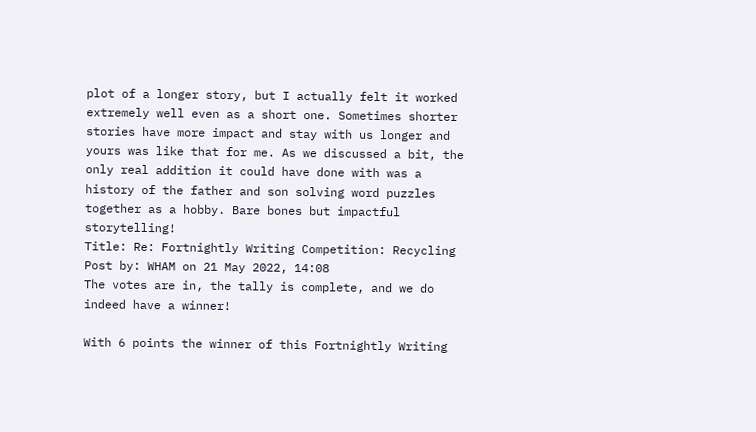plot of a longer story, but I actually felt it worked extremely well even as a short one. Sometimes shorter stories have more impact and stay with us longer and yours was like that for me. As we discussed a bit, the only real addition it could have done with was a history of the father and son solving word puzzles together as a hobby. Bare bones but impactful storytelling!
Title: Re: Fortnightly Writing Competition: Recycling
Post by: WHAM on 21 May 2022, 14:08
The votes are in, the tally is complete, and we do indeed have a winner!

With 6 points the winner of this Fortnightly Writing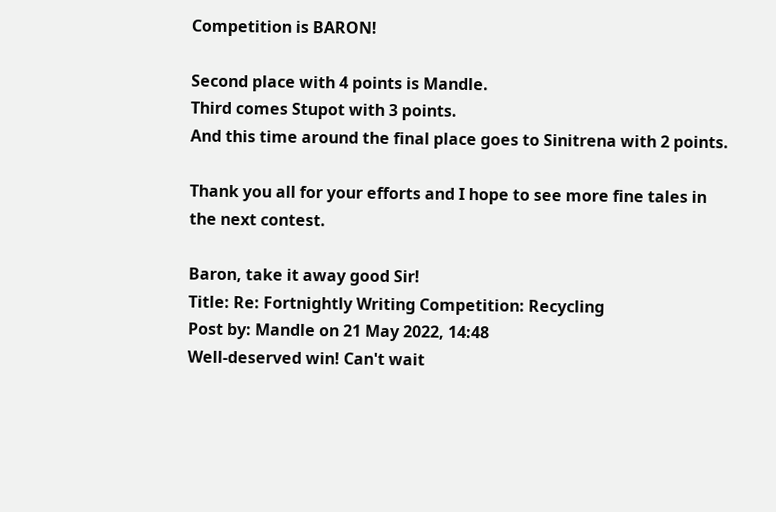Competition is BARON!

Second place with 4 points is Mandle.
Third comes Stupot with 3 points.
And this time around the final place goes to Sinitrena with 2 points.

Thank you all for your efforts and I hope to see more fine tales in the next contest.

Baron, take it away good Sir!
Title: Re: Fortnightly Writing Competition: Recycling
Post by: Mandle on 21 May 2022, 14:48
Well-deserved win! Can't wait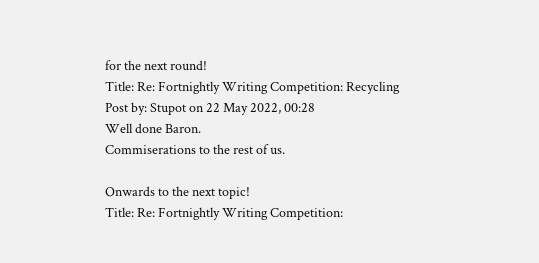for the next round!
Title: Re: Fortnightly Writing Competition: Recycling
Post by: Stupot on 22 May 2022, 00:28
Well done Baron.
Commiserations to the rest of us.

Onwards to the next topic!
Title: Re: Fortnightly Writing Competition: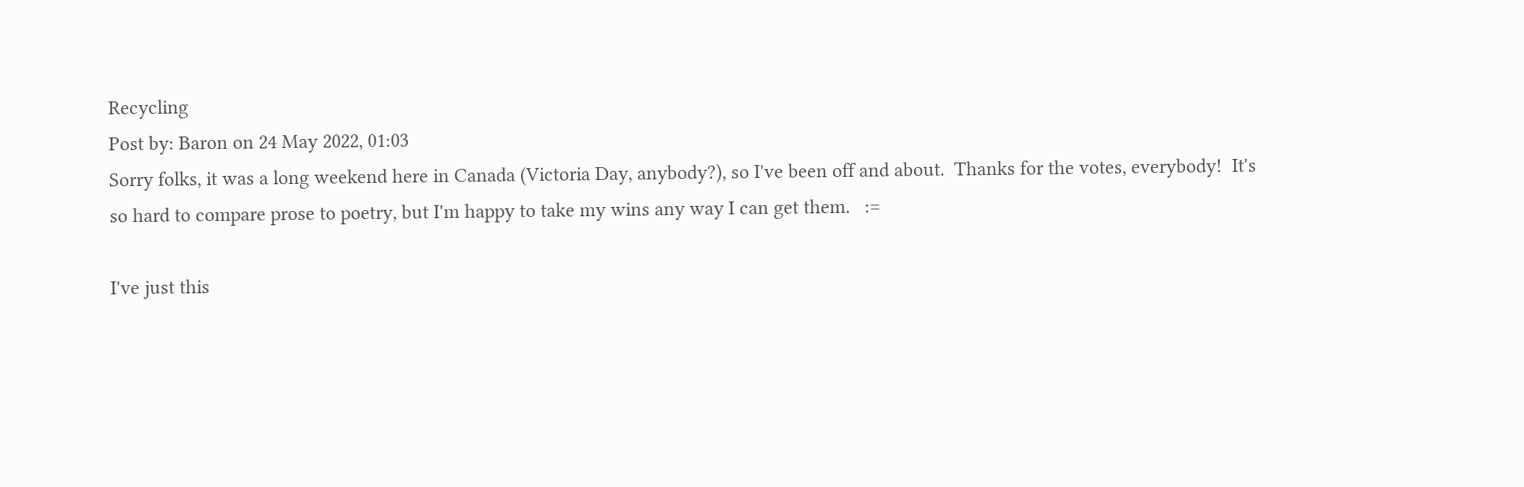Recycling
Post by: Baron on 24 May 2022, 01:03
Sorry folks, it was a long weekend here in Canada (Victoria Day, anybody?), so I've been off and about.  Thanks for the votes, everybody!  It's so hard to compare prose to poetry, but I'm happy to take my wins any way I can get them.   :=

I've just this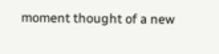moment thought of a new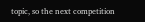topic, so the next competition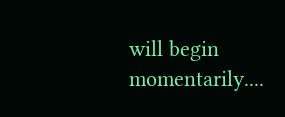will begin momentarily....